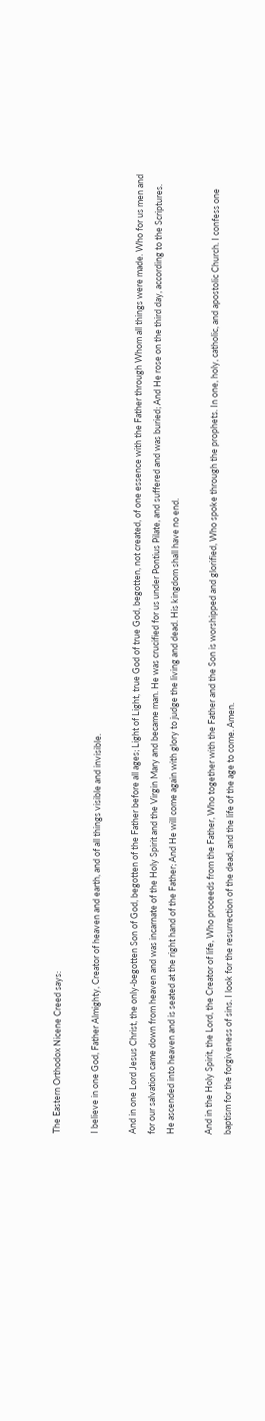The Eastern Orthodox Nicene Creed says:

I believe in one God, Father Almighty, Creator of heaven and earth, and of all things visible and invisible.

And in one Lord Jesus Christ, the only-begotten Son of God, begotten of the Father before all ages; Light of Light, true God of true God, begotten, not created, of one essence with the Father through Whom all things were made. Who for us men and for our salvation came down from heaven and was incarnate of the Holy Spirit and the Virgin Mary and became man. He was crucified for us under Pontius Pilate, and suffered and was buried; And He rose on the third day, according to the Scriptures. He ascended into heaven and is seated at the right hand of the Father; And He will come again with glory to judge the living and dead. His kingdom shall have no end.

And in the Holy Spirit, the Lord, the Creator of life, Who proceeds from the Father, Who together with the Father and the Son is worshipped and glorified, Who spoke through the prophets. In one, holy, catholic, and apostolic Church. I confess one baptism for the forgiveness of sins. I look for the resurrection of the dead, and the life of the age to come. Amen.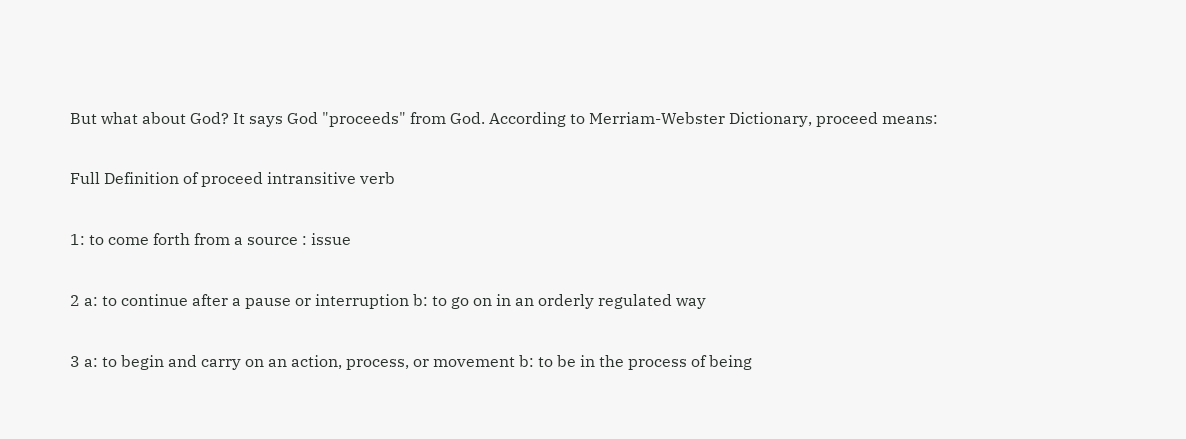But what about God? It says God "proceeds" from God. According to Merriam-Webster Dictionary, proceed means:

Full Definition of proceed intransitive verb

1: to come forth from a source : issue

2 a: to continue after a pause or interruption b: to go on in an orderly regulated way

3 a: to begin and carry on an action, process, or movement b: to be in the process of being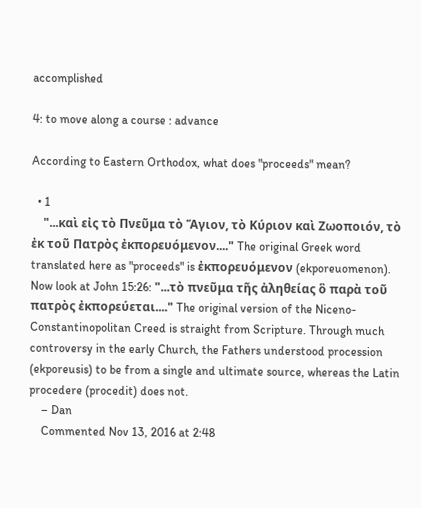accomplished

4: to move along a course : advance

According to Eastern Orthodox, what does "proceeds" mean?

  • 1
    "...καὶ εἰς τὸ Πνεῦμα τὸ Ἅγιον, τὸ Κύριον καὶ Ζωοποιόν, τὸ ἐκ τοῦ Πατρὸς ἐκπορευόμενον...." The original Greek word translated here as "proceeds" is ἐκπορευόμενον (ekporeuomenon). Now look at John 15:26: "...τὸ πνεῦμα τῆς ἀληθείας ὃ παρὰ τοῦ πατρὸς ἐκπορεύεται...." The original version of the Niceno-Constantinopolitan Creed is straight from Scripture. Through much controversy in the early Church, the Fathers understood procession (ekporeusis) to be from a single and ultimate source, whereas the Latin procedere (procedit) does not.
    – Dan
    Commented Nov 13, 2016 at 2:48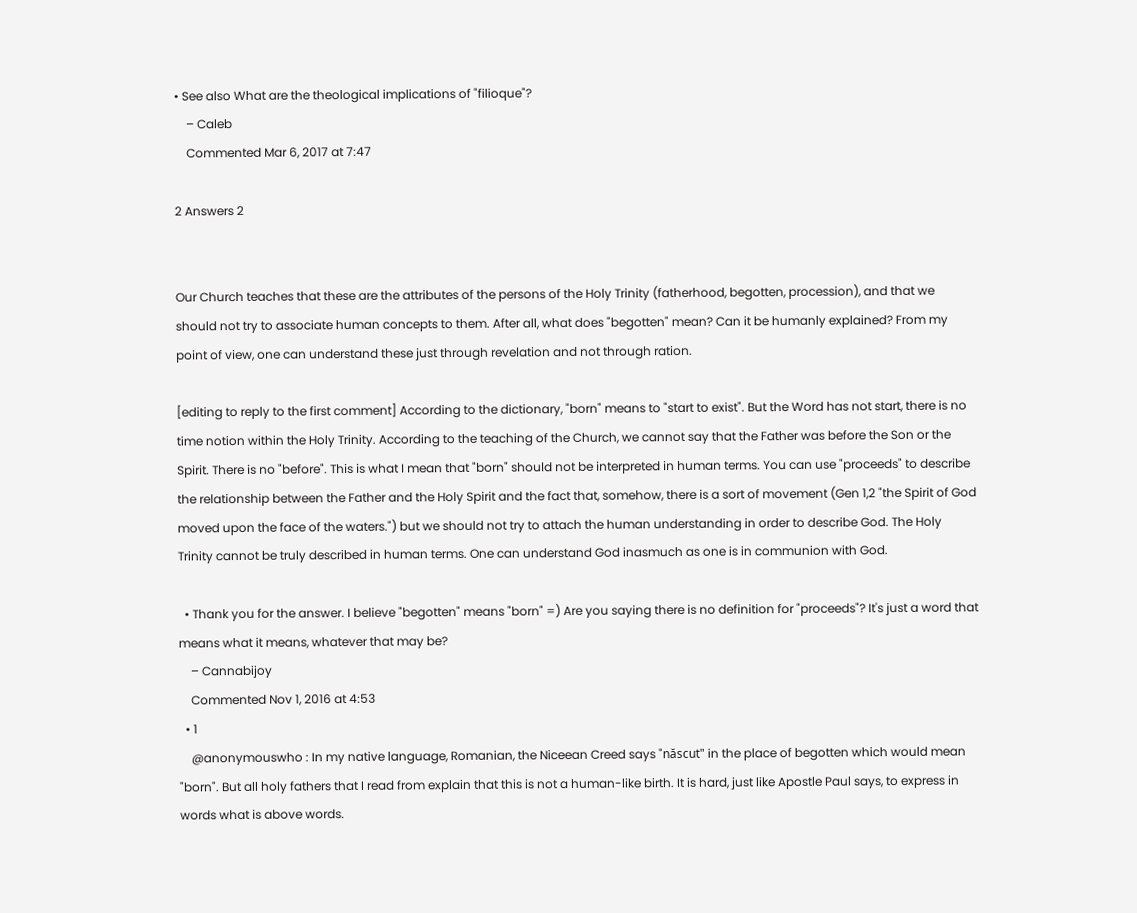• See also What are the theological implications of "filioque"?
    – Caleb
    Commented Mar 6, 2017 at 7:47

2 Answers 2


Our Church teaches that these are the attributes of the persons of the Holy Trinity (fatherhood, begotten, procession), and that we should not try to associate human concepts to them. After all, what does "begotten" mean? Can it be humanly explained? From my point of view, one can understand these just through revelation and not through ration.

[editing to reply to the first comment] According to the dictionary, "born" means to "start to exist". But the Word has not start, there is no time notion within the Holy Trinity. According to the teaching of the Church, we cannot say that the Father was before the Son or the Spirit. There is no "before". This is what I mean that "born" should not be interpreted in human terms. You can use "proceeds" to describe the relationship between the Father and the Holy Spirit and the fact that, somehow, there is a sort of movement (Gen 1,2 "the Spirit of God moved upon the face of the waters.") but we should not try to attach the human understanding in order to describe God. The Holy Trinity cannot be truly described in human terms. One can understand God inasmuch as one is in communion with God.

  • Thank you for the answer. I believe "begotten" means "born" =) Are you saying there is no definition for "proceeds"? It's just a word that means what it means, whatever that may be?
    – Cannabijoy
    Commented Nov 1, 2016 at 4:53
  • 1
    @anonymouswho : In my native language, Romanian, the Niceean Creed says "născut" in the place of begotten which would mean "born". But all holy fathers that I read from explain that this is not a human-like birth. It is hard, just like Apostle Paul says, to express in words what is above words.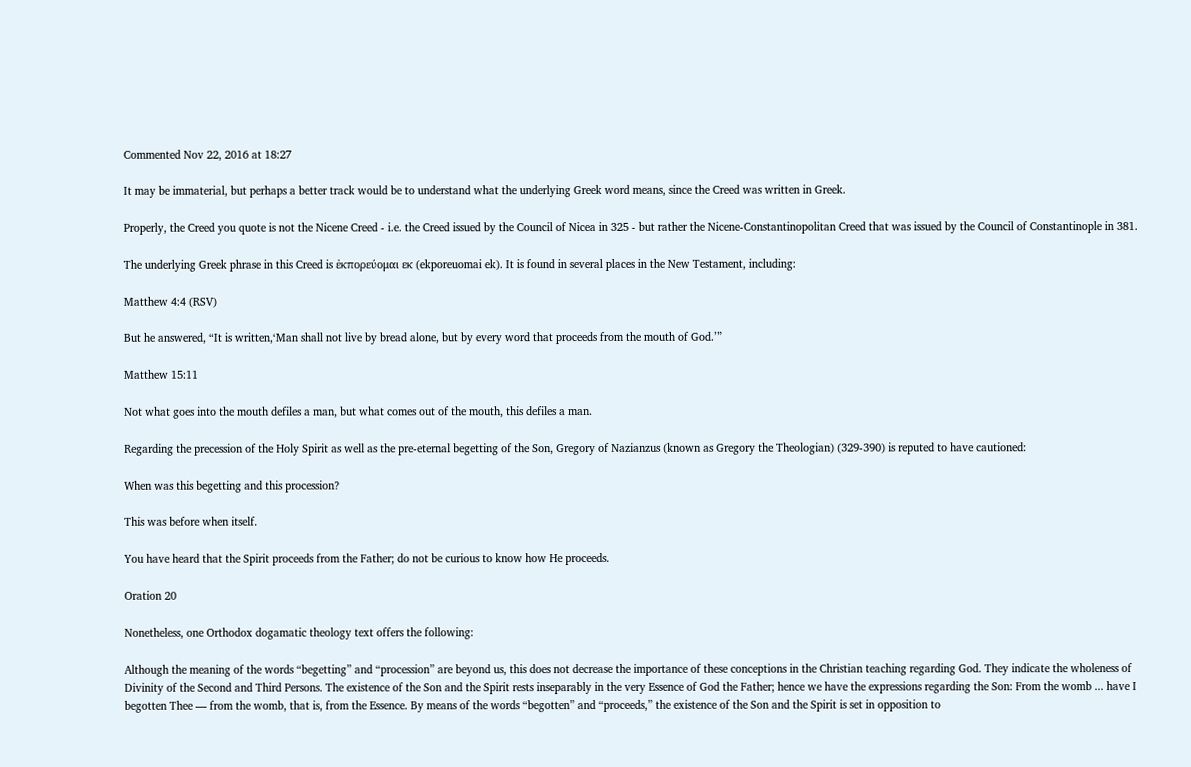Commented Nov 22, 2016 at 18:27

It may be immaterial, but perhaps a better track would be to understand what the underlying Greek word means, since the Creed was written in Greek.

Properly, the Creed you quote is not the Nicene Creed - i.e. the Creed issued by the Council of Nicea in 325 - but rather the Nicene-Constantinopolitan Creed that was issued by the Council of Constantinople in 381.

The underlying Greek phrase in this Creed is ἐκπορεύομαι εκ (ekporeuomai ek). It is found in several places in the New Testament, including:

Matthew 4:4 (RSV)

But he answered, “It is written,‘Man shall not live by bread alone, but by every word that proceeds from the mouth of God.’”

Matthew 15:11

Not what goes into the mouth defiles a man, but what comes out of the mouth, this defiles a man.

Regarding the precession of the Holy Spirit as well as the pre-eternal begetting of the Son, Gregory of Nazianzus (known as Gregory the Theologian) (329-390) is reputed to have cautioned:

When was this begetting and this procession?

This was before when itself.

You have heard that the Spirit proceeds from the Father; do not be curious to know how He proceeds.

Oration 20

Nonetheless, one Orthodox dogamatic theology text offers the following:

Although the meaning of the words “begetting” and “procession” are beyond us, this does not decrease the importance of these conceptions in the Christian teaching regarding God. They indicate the wholeness of Divinity of the Second and Third Persons. The existence of the Son and the Spirit rests inseparably in the very Essence of God the Father; hence we have the expressions regarding the Son: From the womb ... have I begotten Thee — from the womb, that is, from the Essence. By means of the words “begotten” and “proceeds,” the existence of the Son and the Spirit is set in opposition to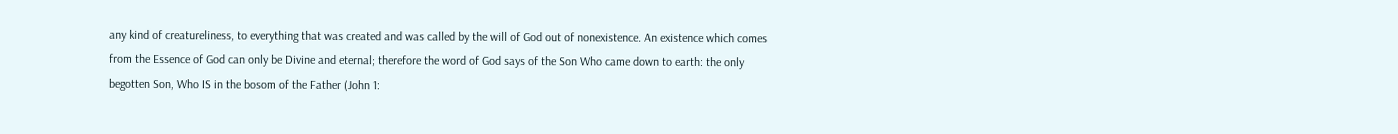any kind of creatureliness, to everything that was created and was called by the will of God out of nonexistence. An existence which comes from the Essence of God can only be Divine and eternal; therefore the word of God says of the Son Who came down to earth: the only begotten Son, Who IS in the bosom of the Father (John 1: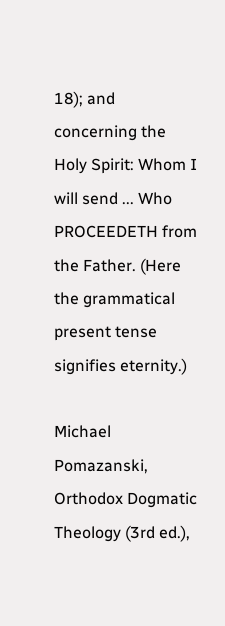18); and concerning the Holy Spirit: Whom I will send ... Who PROCEEDETH from the Father. (Here the grammatical present tense signifies eternity.)

Michael Pomazanski, Orthodox Dogmatic Theology (3rd ed.),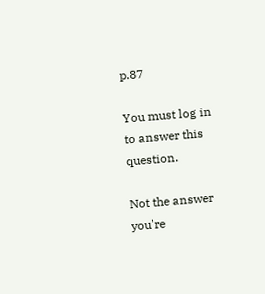p.87

You must log in to answer this question.

Not the answer you're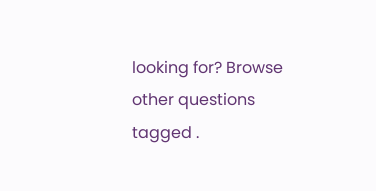looking for? Browse other questions tagged .